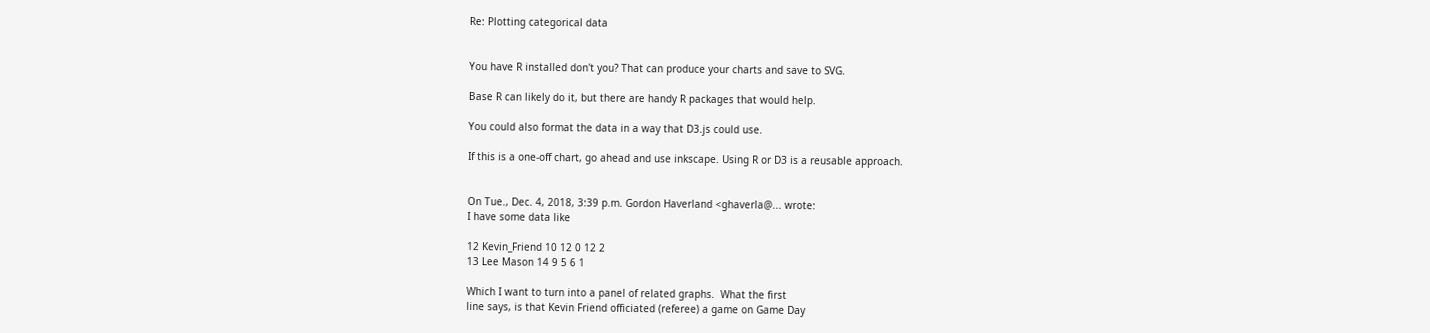Re: Plotting categorical data


You have R installed don't you? That can produce your charts and save to SVG.

Base R can likely do it, but there are handy R packages that would help.

You could also format the data in a way that D3.js could use.

If this is a one-off chart, go ahead and use inkscape. Using R or D3 is a reusable approach.


On Tue., Dec. 4, 2018, 3:39 p.m. Gordon Haverland <ghaverla@... wrote:
I have some data like

12 Kevin_Friend 10 12 0 12 2
13 Lee Mason 14 9 5 6 1

Which I want to turn into a panel of related graphs.  What the first
line says, is that Kevin Friend officiated (referee) a game on Game Day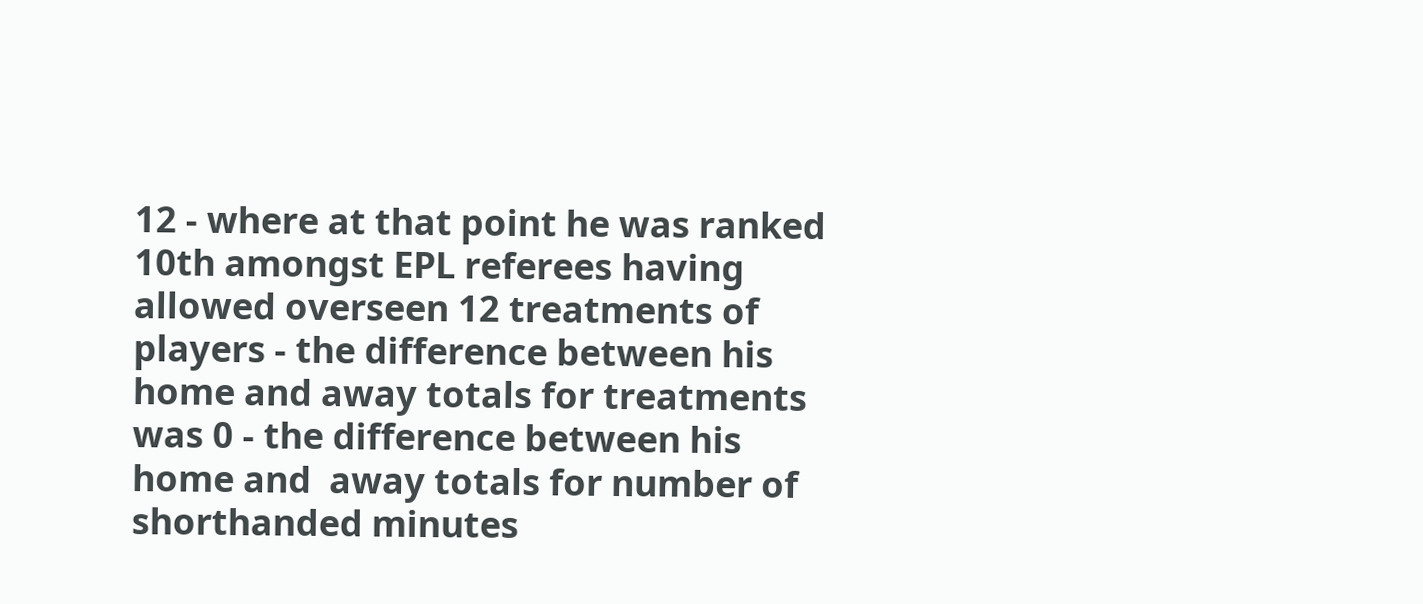12 - where at that point he was ranked 10th amongst EPL referees having
allowed overseen 12 treatments of players - the difference between his
home and away totals for treatments was 0 - the difference between his
home and  away totals for number of shorthanded minutes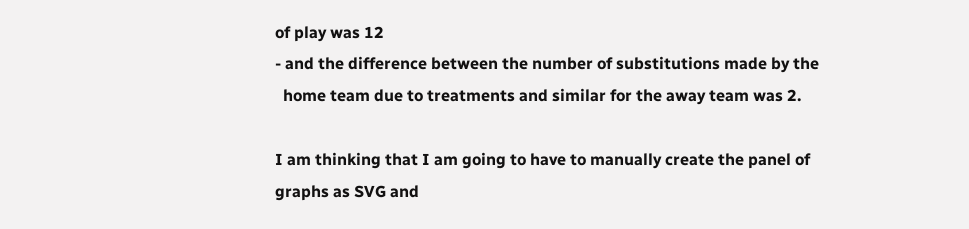of play was 12
- and the difference between the number of substitutions made by the
  home team due to treatments and similar for the away team was 2.

I am thinking that I am going to have to manually create the panel of
graphs as SVG and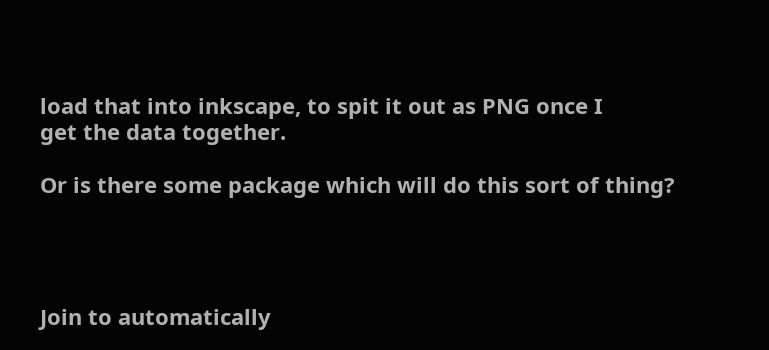load that into inkscape, to spit it out as PNG once I
get the data together.

Or is there some package which will do this sort of thing?




Join to automatically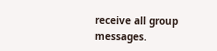receive all group messages.